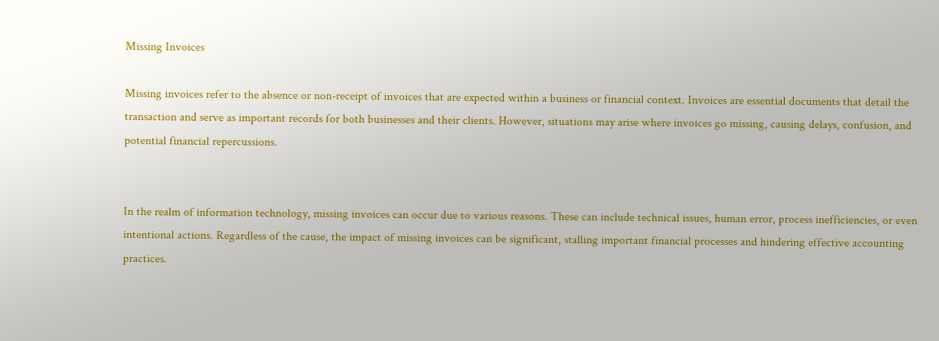Missing Invoices

Missing invoices refer to the absence or non-receipt of invoices that are expected within a business or financial context. Invoices are essential documents that detail the transaction and serve as important records for both businesses and their clients. However, situations may arise where invoices go missing, causing delays, confusion, and potential financial repercussions.


In the realm of information technology, missing invoices can occur due to various reasons. These can include technical issues, human error, process inefficiencies, or even intentional actions. Regardless of the cause, the impact of missing invoices can be significant, stalling important financial processes and hindering effective accounting practices.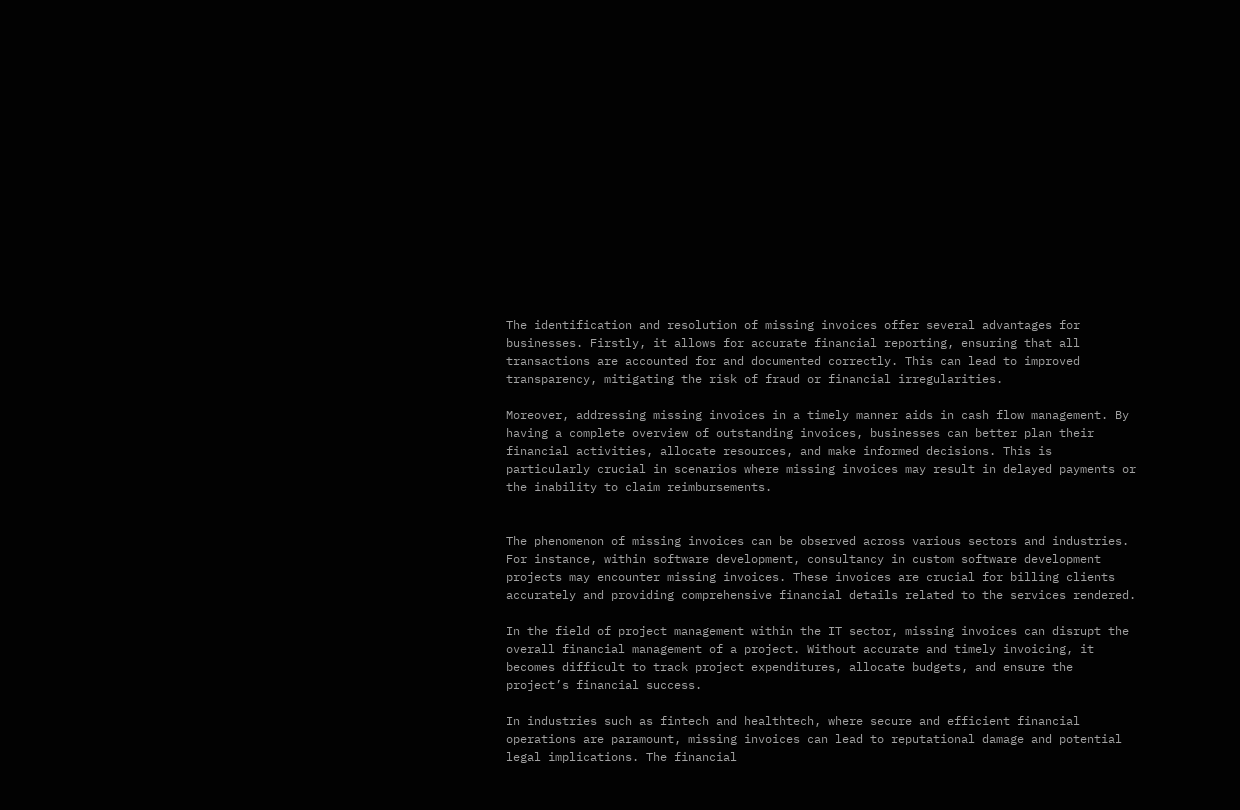The identification and resolution of missing invoices offer several advantages for businesses. Firstly, it allows for accurate financial reporting, ensuring that all transactions are accounted for and documented correctly. This can lead to improved transparency, mitigating the risk of fraud or financial irregularities.

Moreover, addressing missing invoices in a timely manner aids in cash flow management. By having a complete overview of outstanding invoices, businesses can better plan their financial activities, allocate resources, and make informed decisions. This is particularly crucial in scenarios where missing invoices may result in delayed payments or the inability to claim reimbursements.


The phenomenon of missing invoices can be observed across various sectors and industries. For instance, within software development, consultancy in custom software development projects may encounter missing invoices. These invoices are crucial for billing clients accurately and providing comprehensive financial details related to the services rendered.

In the field of project management within the IT sector, missing invoices can disrupt the overall financial management of a project. Without accurate and timely invoicing, it becomes difficult to track project expenditures, allocate budgets, and ensure the project’s financial success.

In industries such as fintech and healthtech, where secure and efficient financial operations are paramount, missing invoices can lead to reputational damage and potential legal implications. The financial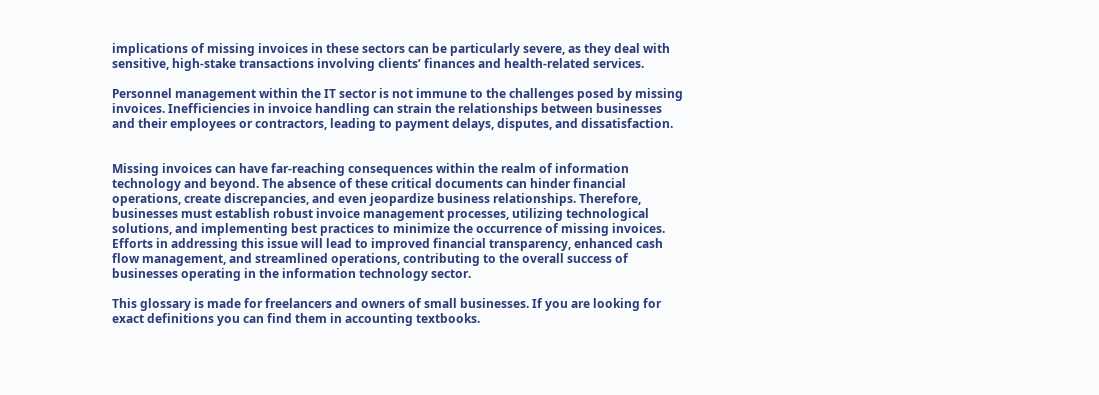implications of missing invoices in these sectors can be particularly severe, as they deal with sensitive, high-stake transactions involving clients’ finances and health-related services.

Personnel management within the IT sector is not immune to the challenges posed by missing invoices. Inefficiencies in invoice handling can strain the relationships between businesses and their employees or contractors, leading to payment delays, disputes, and dissatisfaction.


Missing invoices can have far-reaching consequences within the realm of information technology and beyond. The absence of these critical documents can hinder financial operations, create discrepancies, and even jeopardize business relationships. Therefore, businesses must establish robust invoice management processes, utilizing technological solutions, and implementing best practices to minimize the occurrence of missing invoices. Efforts in addressing this issue will lead to improved financial transparency, enhanced cash flow management, and streamlined operations, contributing to the overall success of businesses operating in the information technology sector.

This glossary is made for freelancers and owners of small businesses. If you are looking for exact definitions you can find them in accounting textbooks.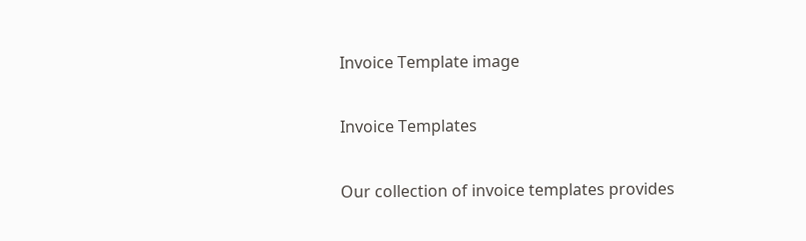Invoice Template image

Invoice Templates

Our collection of invoice templates provides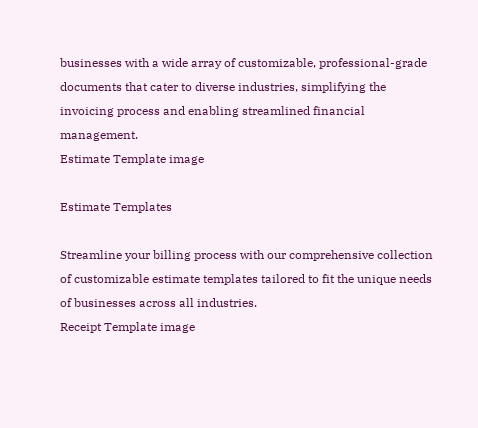businesses with a wide array of customizable, professional-grade documents that cater to diverse industries, simplifying the invoicing process and enabling streamlined financial management.
Estimate Template image

Estimate Templates

Streamline your billing process with our comprehensive collection of customizable estimate templates tailored to fit the unique needs of businesses across all industries.
Receipt Template image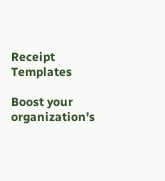Receipt Templates

Boost your organization's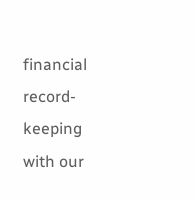financial record-keeping with our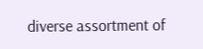diverse assortment of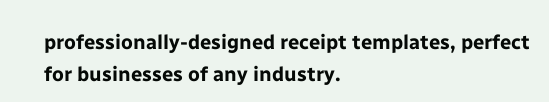professionally-designed receipt templates, perfect for businesses of any industry.